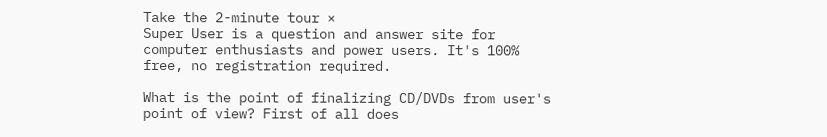Take the 2-minute tour ×
Super User is a question and answer site for computer enthusiasts and power users. It's 100% free, no registration required.

What is the point of finalizing CD/DVDs from user's point of view? First of all does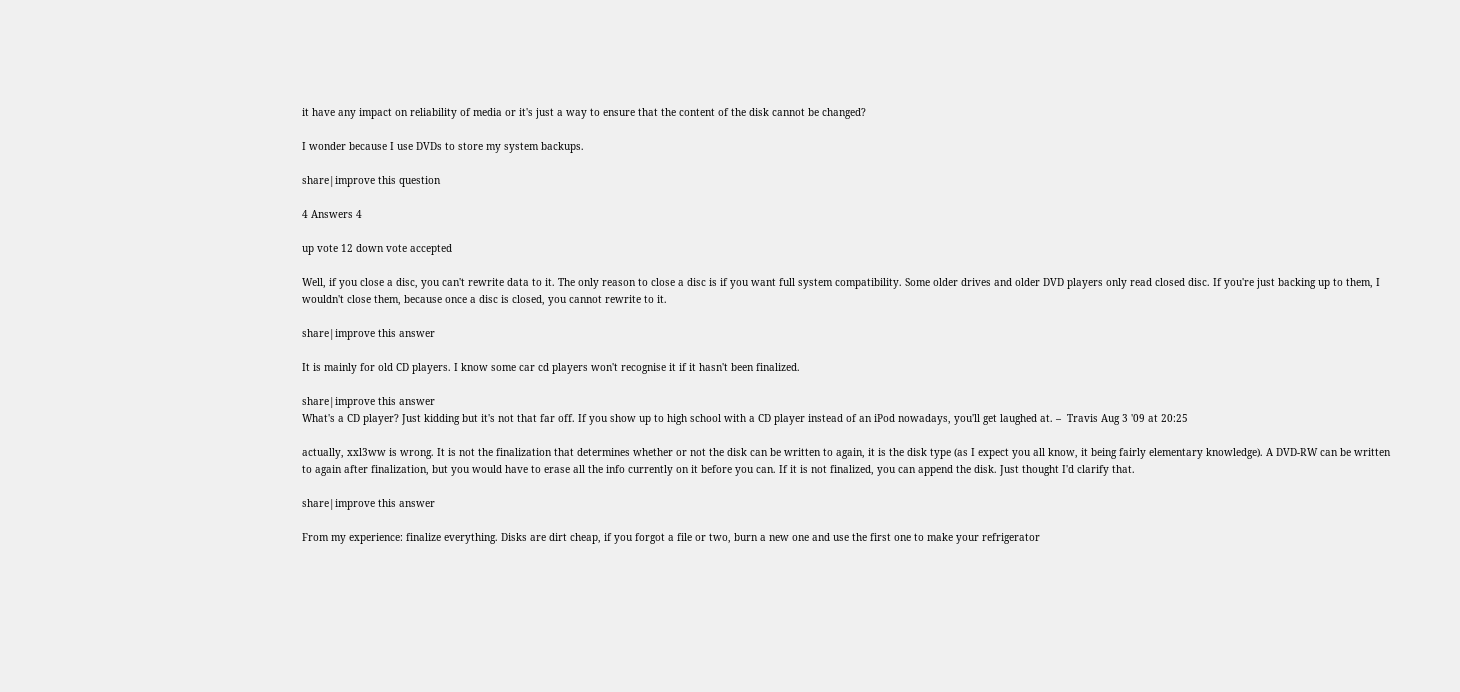it have any impact on reliability of media or it's just a way to ensure that the content of the disk cannot be changed?

I wonder because I use DVDs to store my system backups.

share|improve this question

4 Answers 4

up vote 12 down vote accepted

Well, if you close a disc, you can't rewrite data to it. The only reason to close a disc is if you want full system compatibility. Some older drives and older DVD players only read closed disc. If you're just backing up to them, I wouldn't close them, because once a disc is closed, you cannot rewrite to it.

share|improve this answer

It is mainly for old CD players. I know some car cd players won't recognise it if it hasn't been finalized.

share|improve this answer
What's a CD player? Just kidding but it's not that far off. If you show up to high school with a CD player instead of an iPod nowadays, you'll get laughed at. –  Travis Aug 3 '09 at 20:25

actually, xxl3ww is wrong. It is not the finalization that determines whether or not the disk can be written to again, it is the disk type (as I expect you all know, it being fairly elementary knowledge). A DVD-RW can be written to again after finalization, but you would have to erase all the info currently on it before you can. If it is not finalized, you can append the disk. Just thought I'd clarify that.

share|improve this answer

From my experience: finalize everything. Disks are dirt cheap, if you forgot a file or two, burn a new one and use the first one to make your refrigerator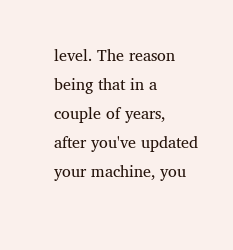level. The reason being that in a couple of years, after you've updated your machine, you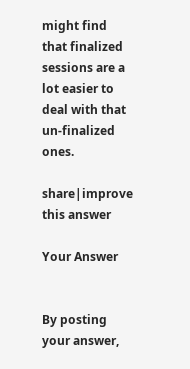might find that finalized sessions are a lot easier to deal with that un-finalized ones.

share|improve this answer

Your Answer


By posting your answer,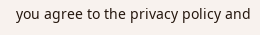you agree to the privacy policy and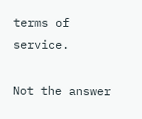terms of service.

Not the answer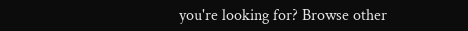you're looking for? Browse other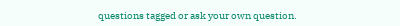questions tagged or ask your own question.